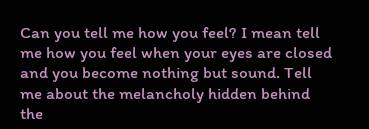Can you tell me how you feel? I mean tell me how you feel when your eyes are closed and you become nothing but sound. Tell me about the melancholy hidden behind the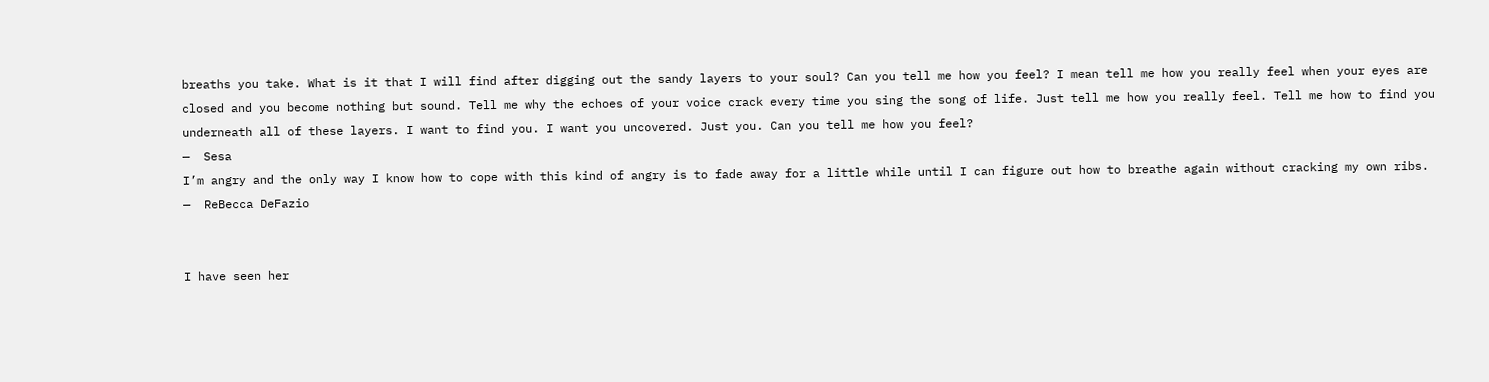breaths you take. What is it that I will find after digging out the sandy layers to your soul? Can you tell me how you feel? I mean tell me how you really feel when your eyes are closed and you become nothing but sound. Tell me why the echoes of your voice crack every time you sing the song of life. Just tell me how you really feel. Tell me how to find you underneath all of these layers. I want to find you. I want you uncovered. Just you. Can you tell me how you feel?
—  Sesa
I’m angry and the only way I know how to cope with this kind of angry is to fade away for a little while until I can figure out how to breathe again without cracking my own ribs.
—  ReBecca DeFazio


I have seen her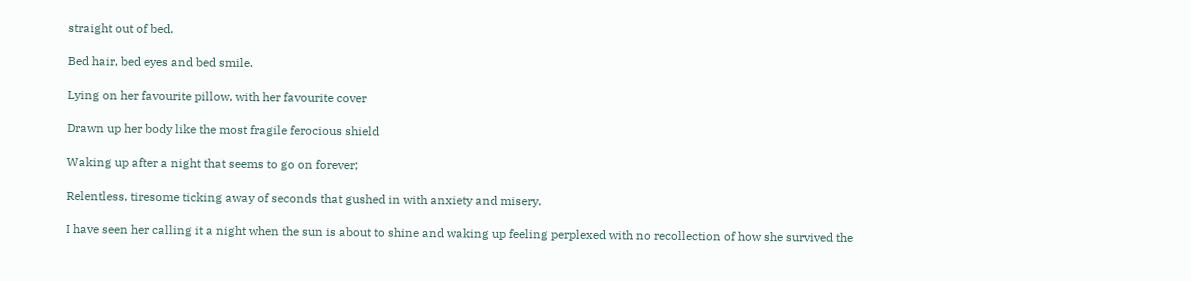straight out of bed.

Bed hair, bed eyes and bed smile.

Lying on her favourite pillow, with her favourite cover

Drawn up her body like the most fragile ferocious shield

Waking up after a night that seems to go on forever;

Relentless, tiresome ticking away of seconds that gushed in with anxiety and misery.

I have seen her calling it a night when the sun is about to shine and waking up feeling perplexed with no recollection of how she survived the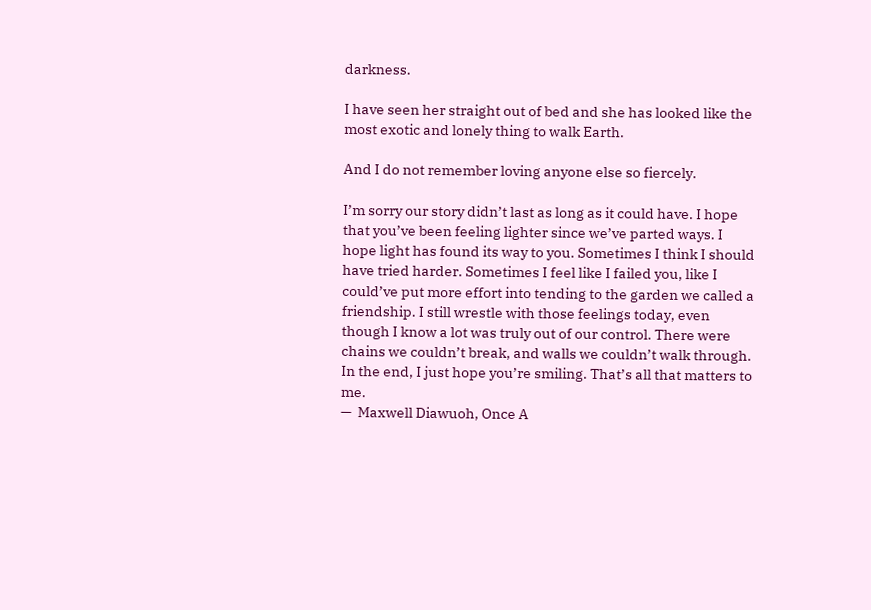darkness.

I have seen her straight out of bed and she has looked like the most exotic and lonely thing to walk Earth.

And I do not remember loving anyone else so fiercely.

I’m sorry our story didn’t last as long as it could have. I hope that you’ve been feeling lighter since we’ve parted ways. I hope light has found its way to you. Sometimes I think I should have tried harder. Sometimes I feel like I failed you, like I could’ve put more effort into tending to the garden we called a friendship. I still wrestle with those feelings today, even though I know a lot was truly out of our control. There were chains we couldn’t break, and walls we couldn’t walk through. In the end, I just hope you’re smiling. That’s all that matters to me.
—  Maxwell Diawuoh, Once A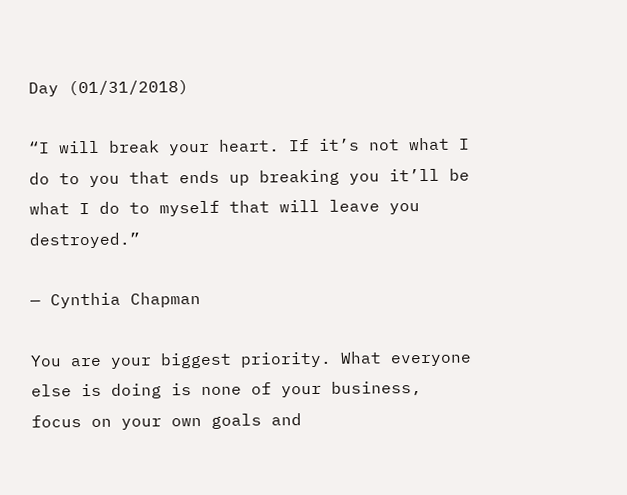Day (01/31/2018)

“I will break your heart. If it’s not what I do to you that ends up breaking you it’ll be what I do to myself that will leave you destroyed.”

— Cynthia Chapman

You are your biggest priority. What everyone else is doing is none of your business, focus on your own goals and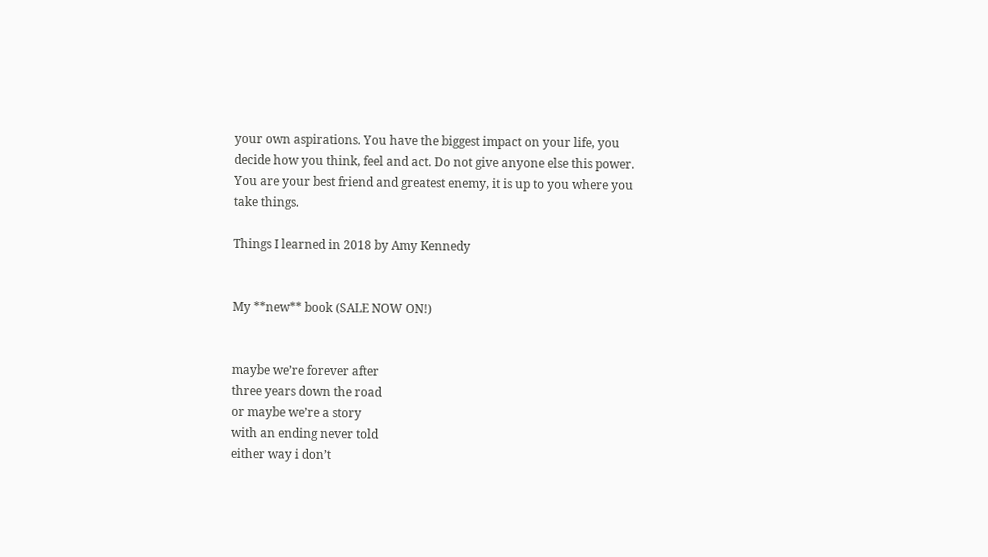your own aspirations. You have the biggest impact on your life, you decide how you think, feel and act. Do not give anyone else this power. You are your best friend and greatest enemy, it is up to you where you take things.

Things I learned in 2018 by Amy Kennedy


My **new** book (SALE NOW ON!)


maybe we’re forever after
three years down the road
or maybe we’re a story
with an ending never told
either way i don’t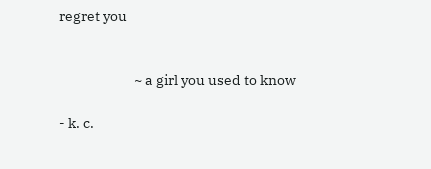regret you


                         ~ a girl you used to know

- k. c.